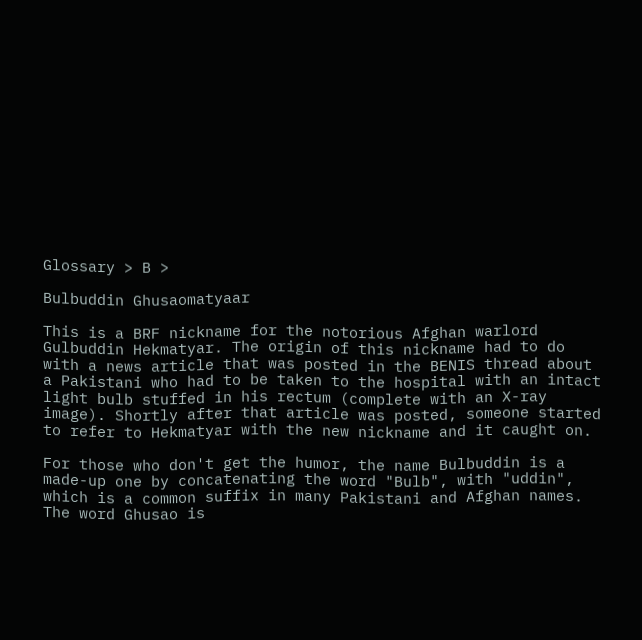Glossary > B >

Bulbuddin Ghusaomatyaar

This is a BRF nickname for the notorious Afghan warlord Gulbuddin Hekmatyar. The origin of this nickname had to do with a news article that was posted in the BENIS thread about a Pakistani who had to be taken to the hospital with an intact light bulb stuffed in his rectum (complete with an X-ray image). Shortly after that article was posted, someone started to refer to Hekmatyar with the new nickname and it caught on.

For those who don't get the humor, the name Bulbuddin is a made-up one by concatenating the word "Bulb", with "uddin", which is a common suffix in many Pakistani and Afghan names. The word Ghusao is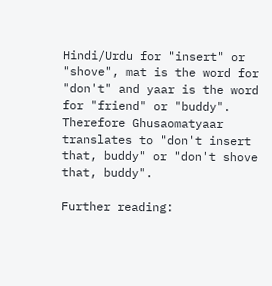Hindi/Urdu for "insert" or "shove", mat is the word for "don't" and yaar is the word for "friend" or "buddy". Therefore Ghusaomatyaar translates to "don't insert that, buddy" or "don't shove that, buddy".

Further reading: